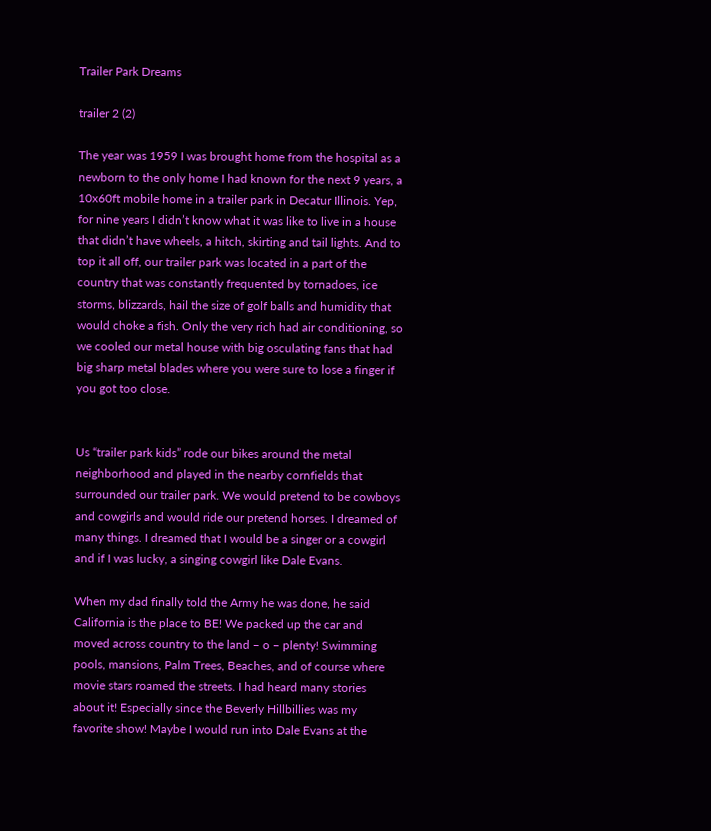Trailer Park Dreams

trailer 2 (2)

The year was 1959 I was brought home from the hospital as a newborn to the only home I had known for the next 9 years, a 10x60ft mobile home in a trailer park in Decatur Illinois. Yep, for nine years I didn’t know what it was like to live in a house that didn’t have wheels, a hitch, skirting and tail lights. And to top it all off, our trailer park was located in a part of the country that was constantly frequented by tornadoes, ice storms, blizzards, hail the size of golf balls and humidity that would choke a fish. Only the very rich had air conditioning, so we cooled our metal house with big osculating fans that had big sharp metal blades where you were sure to lose a finger if you got too close.


Us “trailer park kids” rode our bikes around the metal neighborhood and played in the nearby cornfields that surrounded our trailer park. We would pretend to be cowboys and cowgirls and would ride our pretend horses. I dreamed of many things. I dreamed that I would be a singer or a cowgirl and if I was lucky, a singing cowgirl like Dale Evans.

When my dad finally told the Army he was done, he said California is the place to BE! We packed up the car and moved across country to the land – o – plenty! Swimming pools, mansions, Palm Trees, Beaches, and of course where movie stars roamed the streets. I had heard many stories about it! Especially since the Beverly Hillbillies was my favorite show! Maybe I would run into Dale Evans at the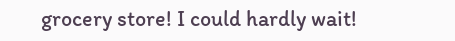grocery store! I could hardly wait!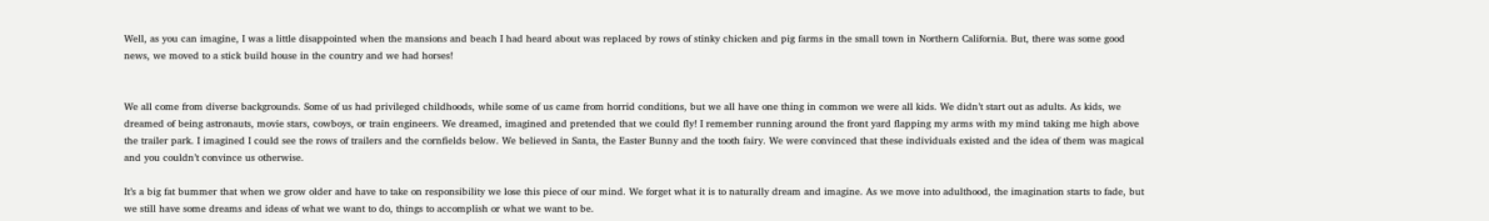Well, as you can imagine, I was a little disappointed when the mansions and beach I had heard about was replaced by rows of stinky chicken and pig farms in the small town in Northern California. But, there was some good news, we moved to a stick build house in the country and we had horses!


We all come from diverse backgrounds. Some of us had privileged childhoods, while some of us came from horrid conditions, but we all have one thing in common we were all kids. We didn’t start out as adults. As kids, we dreamed of being astronauts, movie stars, cowboys, or train engineers. We dreamed, imagined and pretended that we could fly! I remember running around the front yard flapping my arms with my mind taking me high above the trailer park. I imagined I could see the rows of trailers and the cornfields below. We believed in Santa, the Easter Bunny and the tooth fairy. We were convinced that these individuals existed and the idea of them was magical and you couldn’t convince us otherwise.

It’s a big fat bummer that when we grow older and have to take on responsibility we lose this piece of our mind. We forget what it is to naturally dream and imagine. As we move into adulthood, the imagination starts to fade, but we still have some dreams and ideas of what we want to do, things to accomplish or what we want to be.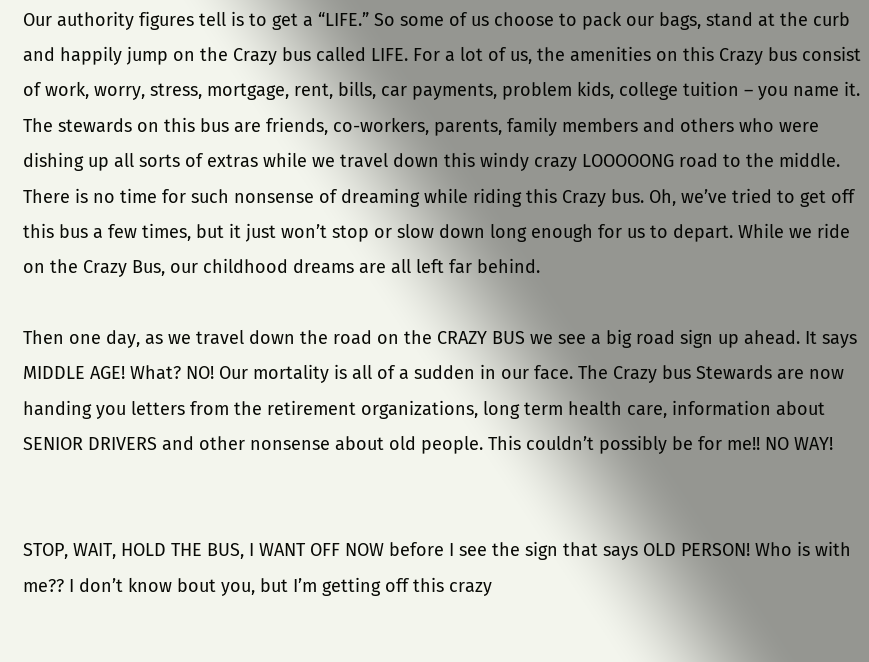Our authority figures tell is to get a “LIFE.” So some of us choose to pack our bags, stand at the curb and happily jump on the Crazy bus called LIFE. For a lot of us, the amenities on this Crazy bus consist of work, worry, stress, mortgage, rent, bills, car payments, problem kids, college tuition – you name it. The stewards on this bus are friends, co-workers, parents, family members and others who were dishing up all sorts of extras while we travel down this windy crazy LOOOOONG road to the middle. There is no time for such nonsense of dreaming while riding this Crazy bus. Oh, we’ve tried to get off this bus a few times, but it just won’t stop or slow down long enough for us to depart. While we ride on the Crazy Bus, our childhood dreams are all left far behind.

Then one day, as we travel down the road on the CRAZY BUS we see a big road sign up ahead. It says MIDDLE AGE! What? NO! Our mortality is all of a sudden in our face. The Crazy bus Stewards are now handing you letters from the retirement organizations, long term health care, information about SENIOR DRIVERS and other nonsense about old people. This couldn’t possibly be for me!! NO WAY!


STOP, WAIT, HOLD THE BUS, I WANT OFF NOW before I see the sign that says OLD PERSON! Who is with me?? I don’t know bout you, but I’m getting off this crazy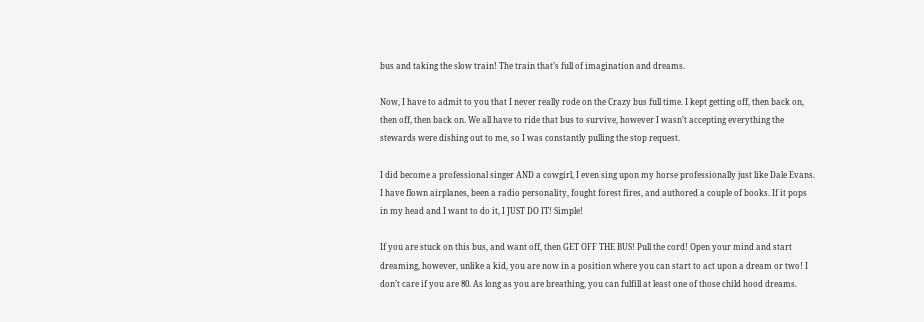bus and taking the slow train! The train that’s full of imagination and dreams.

Now, I have to admit to you that I never really rode on the Crazy bus full time. I kept getting off, then back on, then off, then back on. We all have to ride that bus to survive, however I wasn’t accepting everything the stewards were dishing out to me, so I was constantly pulling the stop request.

I did become a professional singer AND a cowgirl, I even sing upon my horse professionally just like Dale Evans. I have flown airplanes, been a radio personality, fought forest fires, and authored a couple of books. If it pops in my head and I want to do it, I JUST DO IT! Simple!

If you are stuck on this bus, and want off, then GET OFF THE BUS! Pull the cord! Open your mind and start dreaming, however, unlike a kid, you are now in a position where you can start to act upon a dream or two! I don’t care if you are 80. As long as you are breathing, you can fulfill at least one of those child hood dreams.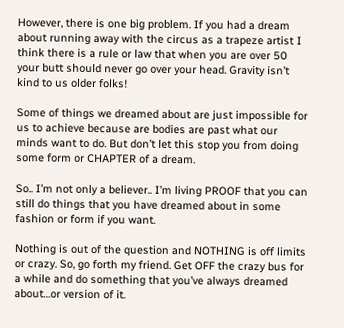However, there is one big problem. If you had a dream about running away with the circus as a trapeze artist I think there is a rule or law that when you are over 50 your butt should never go over your head. Gravity isn’t kind to us older folks!

Some of things we dreamed about are just impossible for us to achieve because are bodies are past what our minds want to do. But don’t let this stop you from doing some form or CHAPTER of a dream.

So.. I’m not only a believer.. I’m living PROOF that you can still do things that you have dreamed about in some fashion or form if you want.

Nothing is out of the question and NOTHING is off limits or crazy. So, go forth my friend. Get OFF the crazy bus for a while and do something that you’ve always dreamed about…or version of it.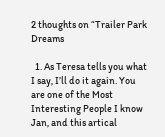2 thoughts on “Trailer Park Dreams

  1. As Teresa tells you what I say, I’ll do it again. You are one of the Most Interesting People I know Jan, and this artical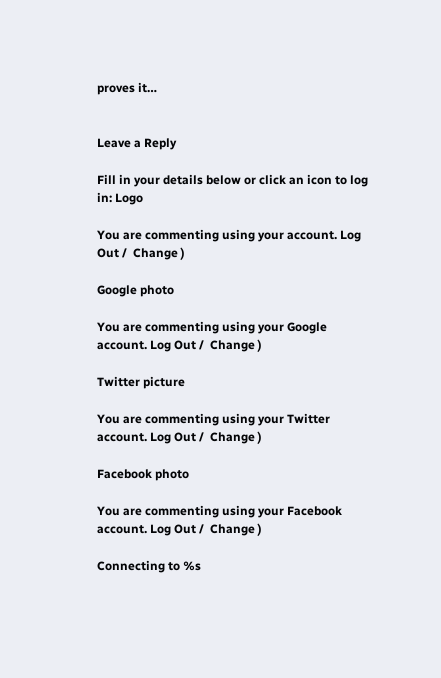proves it…


Leave a Reply

Fill in your details below or click an icon to log in: Logo

You are commenting using your account. Log Out /  Change )

Google photo

You are commenting using your Google account. Log Out /  Change )

Twitter picture

You are commenting using your Twitter account. Log Out /  Change )

Facebook photo

You are commenting using your Facebook account. Log Out /  Change )

Connecting to %s